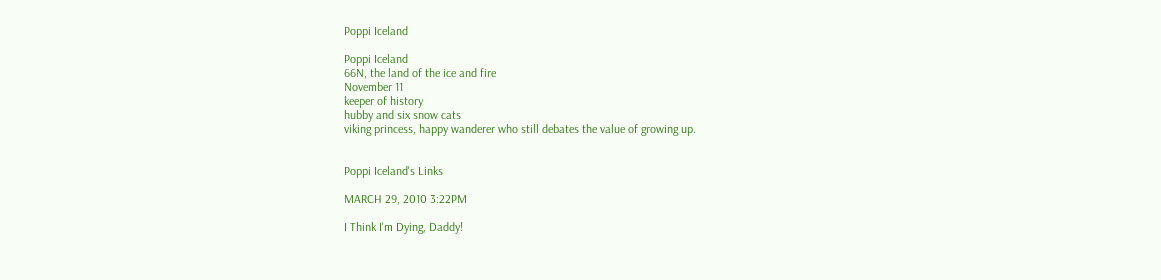Poppi Iceland

Poppi Iceland
66N, the land of the ice and fire
November 11
keeper of history
hubby and six snow cats
viking princess, happy wanderer who still debates the value of growing up.


Poppi Iceland's Links

MARCH 29, 2010 3:22PM

I Think I'm Dying, Daddy!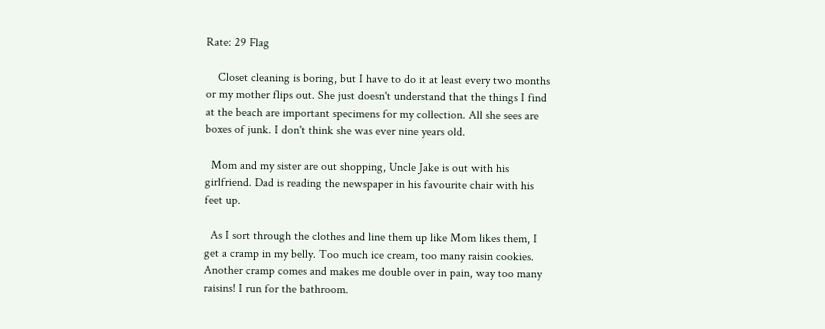Rate: 29 Flag

    Closet cleaning is boring, but I have to do it at least every two months or my mother flips out. She just doesn't understand that the things I find at the beach are important specimens for my collection. All she sees are boxes of junk. I don't think she was ever nine years old.

  Mom and my sister are out shopping, Uncle Jake is out with his girlfriend. Dad is reading the newspaper in his favourite chair with his feet up.

  As I sort through the clothes and line them up like Mom likes them, I get a cramp in my belly. Too much ice cream, too many raisin cookies. Another cramp comes and makes me double over in pain, way too many raisins! I run for the bathroom.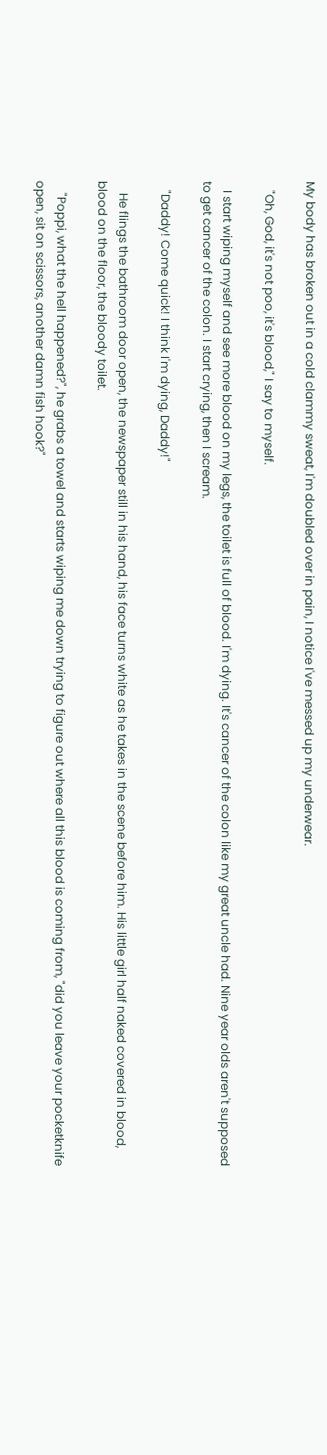My body has broken out in a cold clammy sweat, I'm doubled over in pain, I notice I've messed up my underwear.

   "Oh, God, it's not poo, it's blood," I say to myself.

   I start wiping myself and see more blood on my legs, the toilet is full of blood. I'm dying. It's cancer of the colon like my great uncle had. Nine year olds aren't supposed to get cancer of the colon. I start crying, then I scream.

   "Daddy! Come quick! I think I'm dying, Daddy!"

    He flings the bathroom door open, the newspaper still in his hand, his face turns white as he takes in the scene before him. His little girl half naked covered in blood, blood on the floor, the bloody toilet.

    "Poppi, what the hell happened?", he grabs a towel and starts wiping me down trying to figure out where all this blood is coming from, "did you leave your pocketknife open, sit on scissors, another damn fish hook?"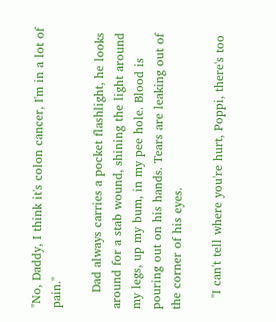"No, Daddy, I think it's colon cancer, I'm in a lot of pain."

    Dad always carries a pocket flashlight, he looks around for a stab wound, shining the light around my legs, up my bum, in my pee hole. Blood is pouring out on his hands. Tears are leaking out of the corner of his eyes.

   "I can't tell where you're hurt, Poppi, there's too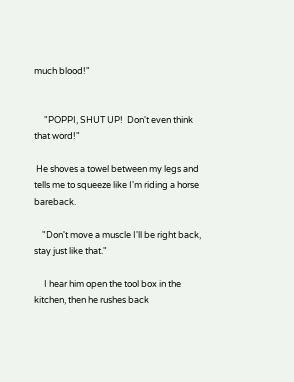much blood!"


     "POPPI, SHUT UP!  Don't even think that word!"

 He shoves a towel between my legs and tells me to squeeze like I'm riding a horse bareback.

    "Don't move a muscle I'll be right back, stay just like that."

     I hear him open the tool box in the kitchen, then he rushes back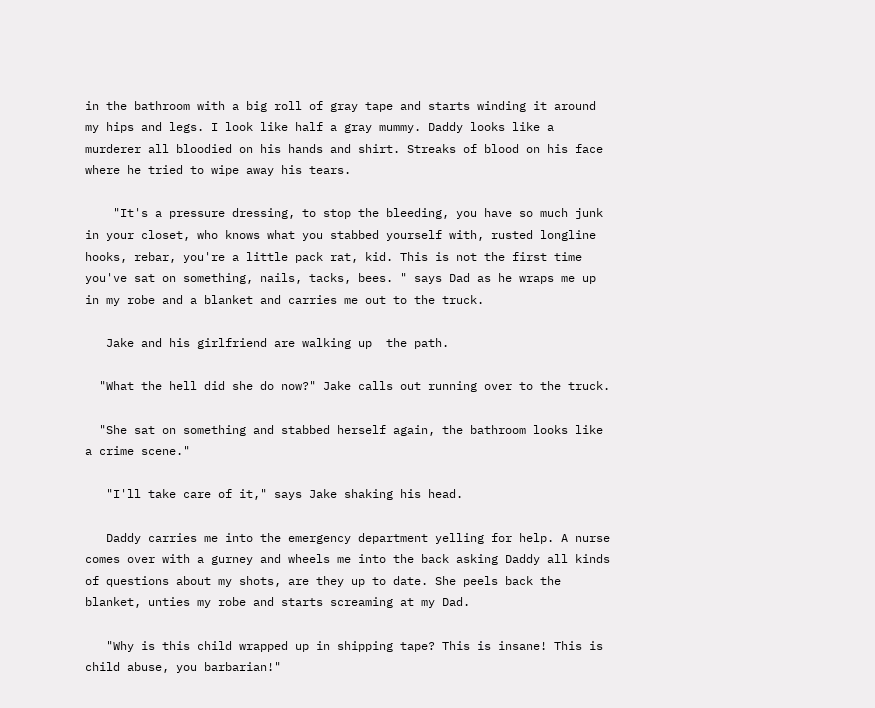in the bathroom with a big roll of gray tape and starts winding it around my hips and legs. I look like half a gray mummy. Daddy looks like a murderer all bloodied on his hands and shirt. Streaks of blood on his face where he tried to wipe away his tears.

    "It's a pressure dressing, to stop the bleeding, you have so much junk in your closet, who knows what you stabbed yourself with, rusted longline hooks, rebar, you're a little pack rat, kid. This is not the first time you've sat on something, nails, tacks, bees. " says Dad as he wraps me up in my robe and a blanket and carries me out to the truck.

   Jake and his girlfriend are walking up  the path.

  "What the hell did she do now?" Jake calls out running over to the truck.

  "She sat on something and stabbed herself again, the bathroom looks like a crime scene."

   "I'll take care of it," says Jake shaking his head.

   Daddy carries me into the emergency department yelling for help. A nurse comes over with a gurney and wheels me into the back asking Daddy all kinds of questions about my shots, are they up to date. She peels back the blanket, unties my robe and starts screaming at my Dad.

   "Why is this child wrapped up in shipping tape? This is insane! This is child abuse, you barbarian!"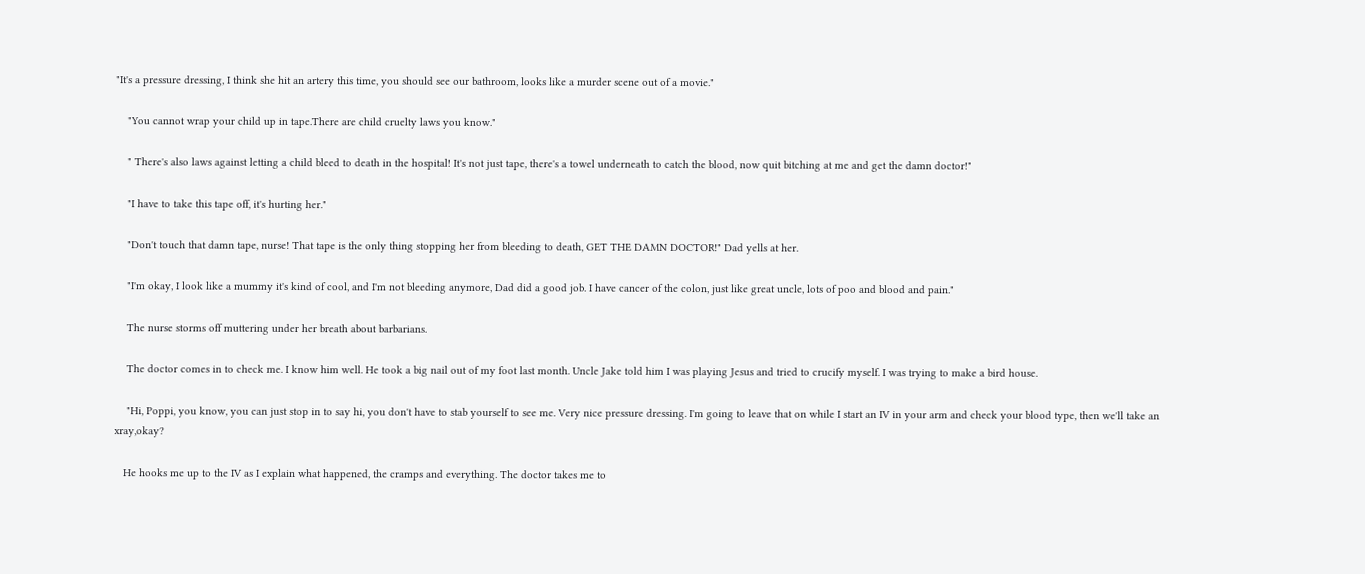"It's a pressure dressing, I think she hit an artery this time, you should see our bathroom, looks like a murder scene out of a movie."

    "You cannot wrap your child up in tape.There are child cruelty laws you know."

    " There's also laws against letting a child bleed to death in the hospital! It's not just tape, there's a towel underneath to catch the blood, now quit bitching at me and get the damn doctor!"

    "I have to take this tape off, it's hurting her."

    "Don't touch that damn tape, nurse! That tape is the only thing stopping her from bleeding to death, GET THE DAMN DOCTOR!" Dad yells at her.

    "I'm okay, I look like a mummy it's kind of cool, and I'm not bleeding anymore, Dad did a good job. I have cancer of the colon, just like great uncle, lots of poo and blood and pain."

    The nurse storms off muttering under her breath about barbarians.

    The doctor comes in to check me. I know him well. He took a big nail out of my foot last month. Uncle Jake told him I was playing Jesus and tried to crucify myself. I was trying to make a bird house.

    "Hi, Poppi, you know, you can just stop in to say hi, you don't have to stab yourself to see me. Very nice pressure dressing. I'm going to leave that on while I start an IV in your arm and check your blood type, then we'll take an xray,okay?

   He hooks me up to the IV as I explain what happened, the cramps and everything. The doctor takes me to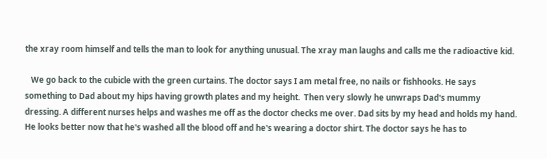the xray room himself and tells the man to look for anything unusual. The xray man laughs and calls me the radioactive kid.

   We go back to the cubicle with the green curtains. The doctor says I am metal free, no nails or fishhooks. He says something to Dad about my hips having growth plates and my height.  Then very slowly he unwraps Dad's mummy dressing. A different nurses helps and washes me off as the doctor checks me over. Dad sits by my head and holds my hand. He looks better now that he's washed all the blood off and he's wearing a doctor shirt. The doctor says he has to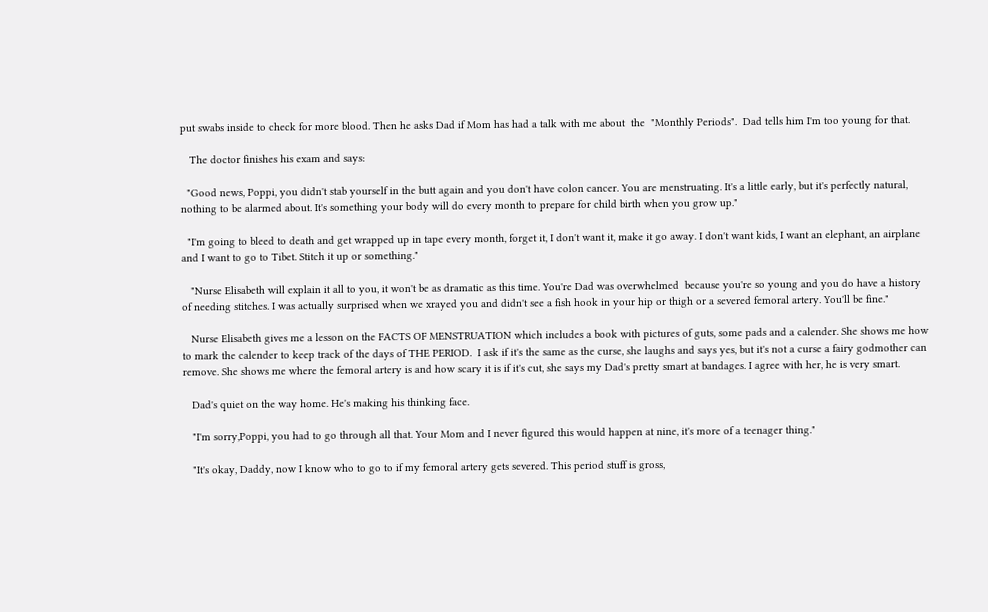put swabs inside to check for more blood. Then he asks Dad if Mom has had a talk with me about  the  "Monthly Periods".  Dad tells him I'm too young for that.

   The doctor finishes his exam and says:

  "Good news, Poppi, you didn't stab yourself in the butt again and you don't have colon cancer. You are menstruating. It's a little early, but it's perfectly natural, nothing to be alarmed about. It's something your body will do every month to prepare for child birth when you grow up."

  "I'm going to bleed to death and get wrapped up in tape every month, forget it, I don't want it, make it go away. I don't want kids, I want an elephant, an airplane and I want to go to Tibet. Stitch it up or something."

   "Nurse Elisabeth will explain it all to you, it won't be as dramatic as this time. You're Dad was overwhelmed  because you're so young and you do have a history of needing stitches. I was actually surprised when we xrayed you and didn't see a fish hook in your hip or thigh or a severed femoral artery. You'll be fine."

   Nurse Elisabeth gives me a lesson on the FACTS OF MENSTRUATION which includes a book with pictures of guts, some pads and a calender. She shows me how to mark the calender to keep track of the days of THE PERIOD.  I ask if it's the same as the curse, she laughs and says yes, but it's not a curse a fairy godmother can remove. She shows me where the femoral artery is and how scary it is if it's cut, she says my Dad's pretty smart at bandages. I agree with her, he is very smart.

   Dad's quiet on the way home. He's making his thinking face.

   "I'm sorry,Poppi, you had to go through all that. Your Mom and I never figured this would happen at nine, it's more of a teenager thing."

   "It's okay, Daddy, now I know who to go to if my femoral artery gets severed. This period stuff is gross,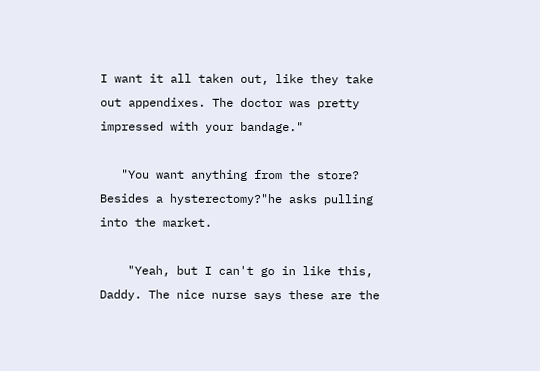I want it all taken out, like they take out appendixes. The doctor was pretty impressed with your bandage."

   "You want anything from the store? Besides a hysterectomy?"he asks pulling into the market.

    "Yeah, but I can't go in like this, Daddy. The nice nurse says these are the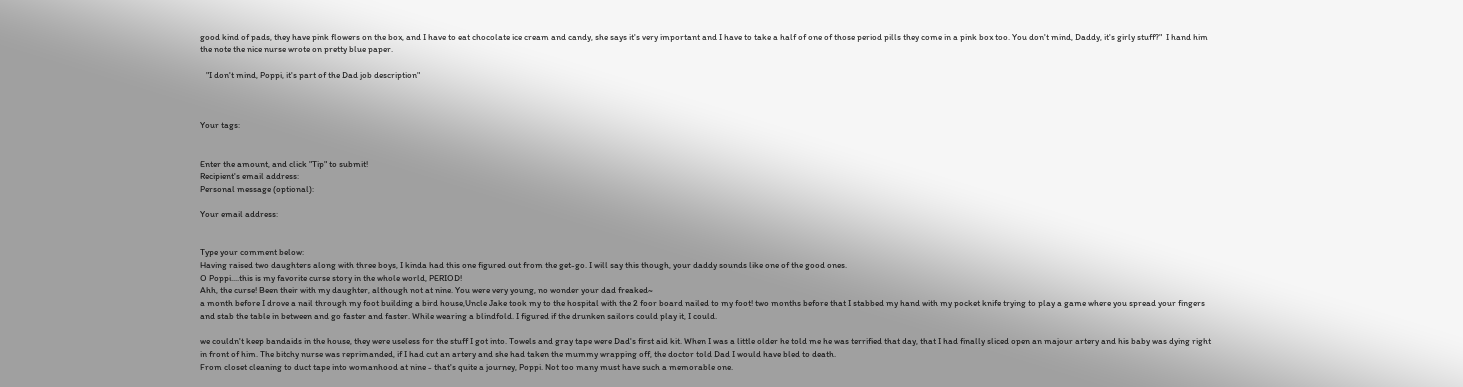good kind of pads, they have pink flowers on the box, and I have to eat chocolate ice cream and candy, she says it's very important and I have to take a half of one of those period pills they come in a pink box too. You don't mind, Daddy, it's girly stuff?"  I hand him the note the nice nurse wrote on pretty blue paper.

   "I don't mind, Poppi, it's part of the Dad job description"



Your tags:


Enter the amount, and click "Tip" to submit!
Recipient's email address:
Personal message (optional):

Your email address:


Type your comment below:
Having raised two daughters along with three boys, I kinda had this one figured out from the get-go. I will say this though, your daddy sounds like one of the good ones.
O Poppi....this is my favorite curse story in the whole world, PERIOD!
Ahh, the curse! Been their with my daughter, although not at nine. You were very young, no wonder your dad freaked~
a month before I drove a nail through my foot building a bird house,Uncle Jake took my to the hospital with the 2 foor board nailed to my foot! two months before that I stabbed my hand with my pocket knife trying to play a game where you spread your fingers and stab the table in between and go faster and faster. While wearing a blindfold. I figured if the drunken sailors could play it, I could.

we couldn't keep bandaids in the house, they were useless for the stuff I got into. Towels and gray tape were Dad's first aid kit. When I was a little older he told me he was terrified that day, that I had finally sliced open an majour artery and his baby was dying right in front of him. The bitchy nurse was reprimanded, if I had cut an artery and she had taken the mummy wrapping off, the doctor told Dad I would have bled to death.
From closet cleaning to duct tape into womanhood at nine - that's quite a journey, Poppi. Not too many must have such a memorable one.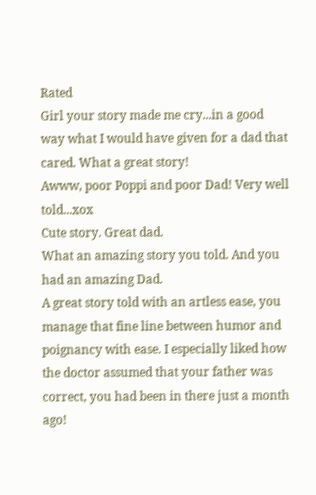Rated
Girl your story made me cry...in a good way what I would have given for a dad that cared. What a great story!
Awww, poor Poppi and poor Dad! Very well told...xox
Cute story. Great dad.
What an amazing story you told. And you had an amazing Dad.
A great story told with an artless ease, you manage that fine line between humor and poignancy with ease. I especially liked how the doctor assumed that your father was correct, you had been in there just a month ago!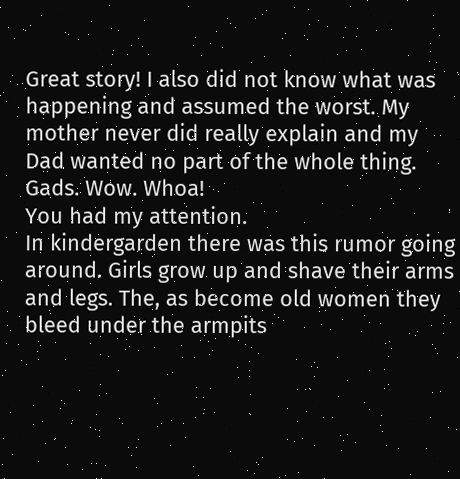Great story! I also did not know what was happening and assumed the worst. My mother never did really explain and my Dad wanted no part of the whole thing.
Gads. Wow. Whoa!
You had my attention.
In kindergarden there was this rumor going around. Girls grow up and shave their arms and legs. The, as become old women they bleed under the armpits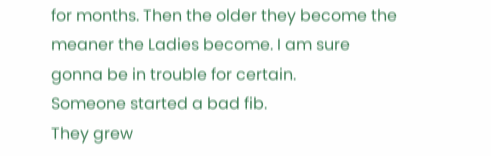for months. Then the older they become the meaner the Ladies become. I am sure gonna be in trouble for certain.
Someone started a bad fib.
They grew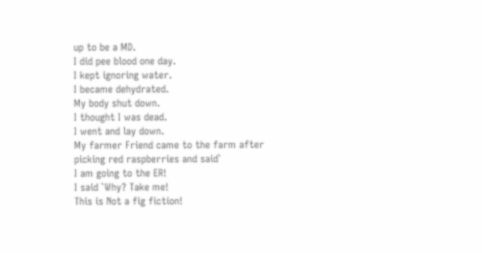up to be a MD.
I did pee blood one day.
I kept ignoring water.
I became dehydrated.
My body shut down.
I thought I was dead.
I went and lay down.
My farmer Friend came to the farm after picking red raspberries and said`
I am going to the ER!
I said `Why? Take me!
This is Not a fig fiction!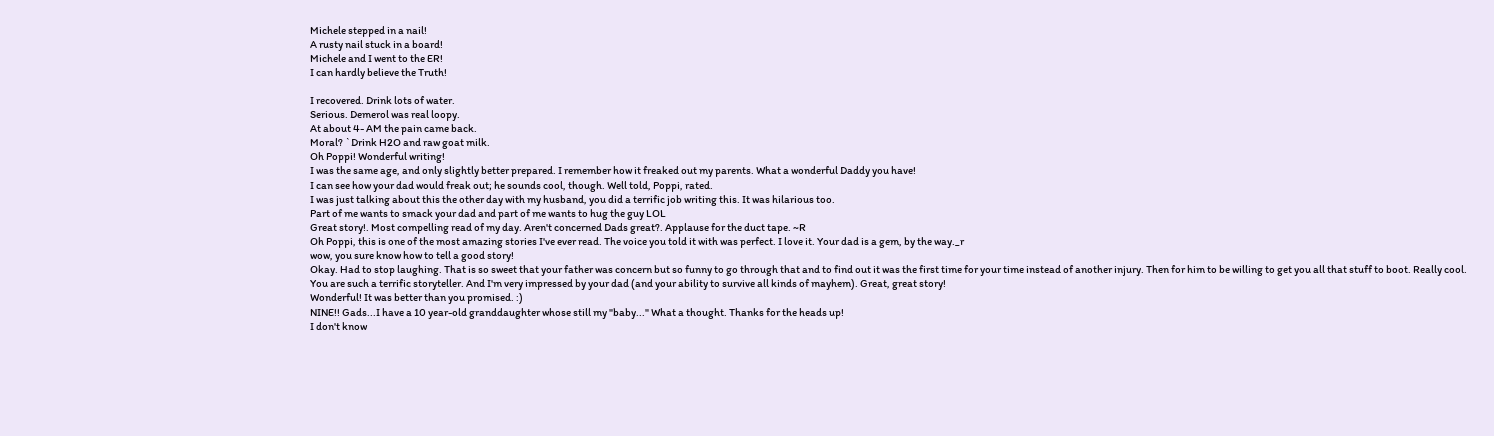Michele stepped in a nail!
A rusty nail stuck in a board!
Michele and I went to the ER!
I can hardly believe the Truth!

I recovered. Drink lots of water.
Serious. Demerol was real loopy.
At about 4- AM the pain came back.
Moral? `Drink H2O and raw goat milk.
Oh Poppi! Wonderful writing!
I was the same age, and only slightly better prepared. I remember how it freaked out my parents. What a wonderful Daddy you have!
I can see how your dad would freak out; he sounds cool, though. Well told, Poppi, rated.
I was just talking about this the other day with my husband, you did a terrific job writing this. It was hilarious too.
Part of me wants to smack your dad and part of me wants to hug the guy LOL
Great story!. Most compelling read of my day. Aren't concerned Dads great?. Applause for the duct tape. ~R
Oh Poppi, this is one of the most amazing stories I've ever read. The voice you told it with was perfect. I love it. Your dad is a gem, by the way._r
wow, you sure know how to tell a good story!
Okay. Had to stop laughing. That is so sweet that your father was concern but so funny to go through that and to find out it was the first time for your time instead of another injury. Then for him to be willing to get you all that stuff to boot. Really cool.
You are such a terrific storyteller. And I'm very impressed by your dad (and your ability to survive all kinds of mayhem). Great, great story!
Wonderful! It was better than you promised. :)
NINE!! Gads...I have a 10 year-old granddaughter whose still my "baby..." What a thought. Thanks for the heads up!
I don't know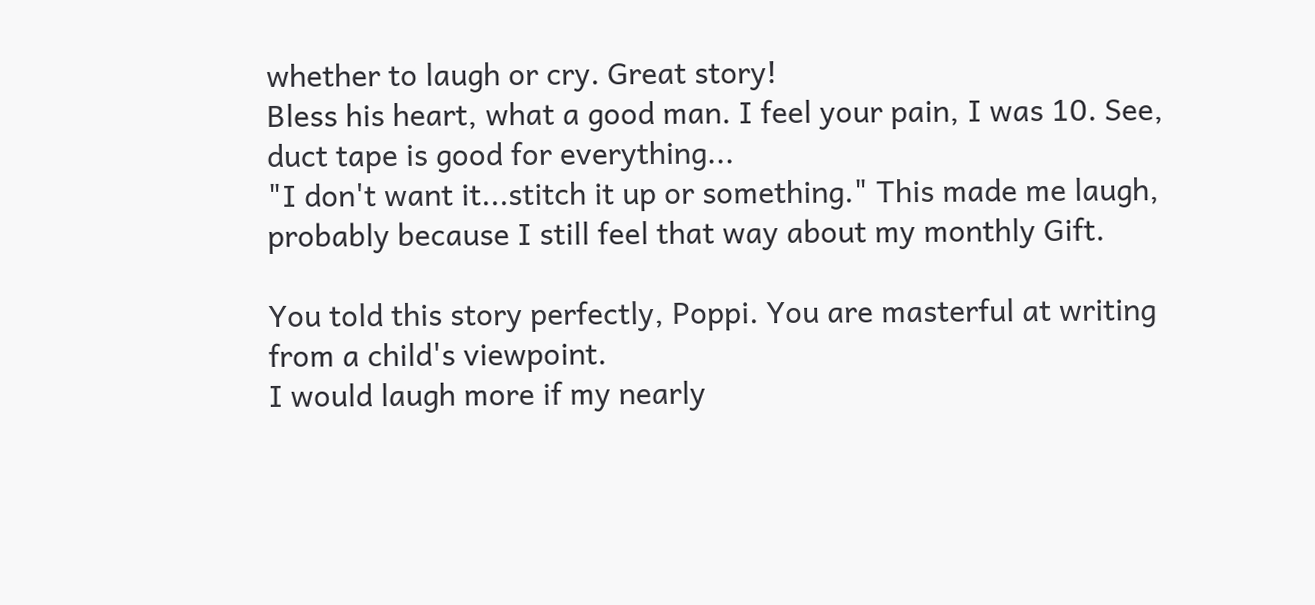whether to laugh or cry. Great story!
Bless his heart, what a good man. I feel your pain, I was 10. See, duct tape is good for everything...
"I don't want it...stitch it up or something." This made me laugh, probably because I still feel that way about my monthly Gift.

You told this story perfectly, Poppi. You are masterful at writing from a child's viewpoint.
I would laugh more if my nearly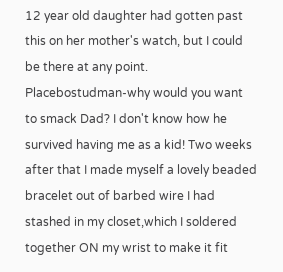12 year old daughter had gotten past this on her mother's watch, but I could be there at any point.
Placebostudman-why would you want to smack Dad? I don't know how he survived having me as a kid! Two weeks after that I made myself a lovely beaded bracelet out of barbed wire I had stashed in my closet,which I soldered together ON my wrist to make it fit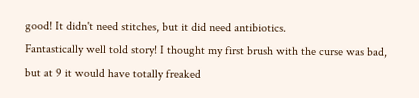good! It didn't need stitches, but it did need antibiotics.
Fantastically well told story! I thought my first brush with the curse was bad, but at 9 it would have totally freaked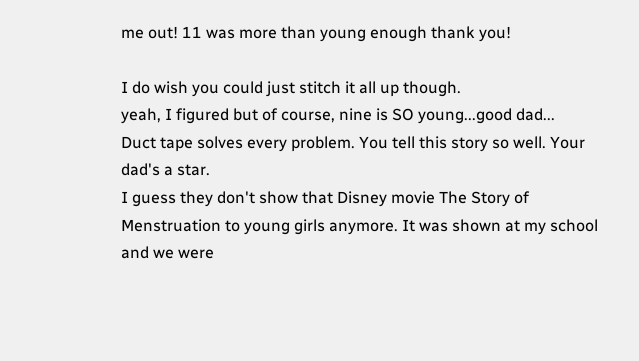me out! 11 was more than young enough thank you!

I do wish you could just stitch it all up though.
yeah, I figured but of course, nine is SO young...good dad...
Duct tape solves every problem. You tell this story so well. Your dad's a star.
I guess they don't show that Disney movie The Story of Menstruation to young girls anymore. It was shown at my school and we were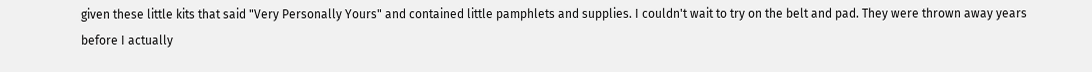given these little kits that said "Very Personally Yours" and contained little pamphlets and supplies. I couldn't wait to try on the belt and pad. They were thrown away years before I actually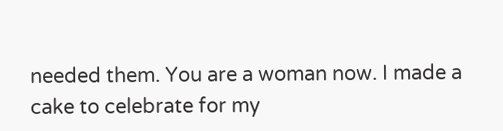needed them. You are a woman now. I made a cake to celebrate for my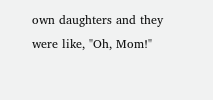own daughters and they were like, "Oh, Mom!"